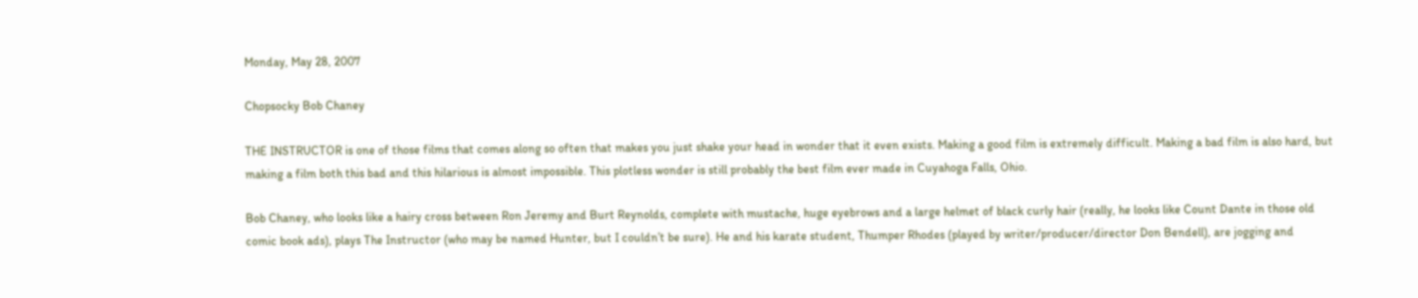Monday, May 28, 2007

Chopsocky Bob Chaney

THE INSTRUCTOR is one of those films that comes along so often that makes you just shake your head in wonder that it even exists. Making a good film is extremely difficult. Making a bad film is also hard, but making a film both this bad and this hilarious is almost impossible. This plotless wonder is still probably the best film ever made in Cuyahoga Falls, Ohio.

Bob Chaney, who looks like a hairy cross between Ron Jeremy and Burt Reynolds, complete with mustache, huge eyebrows and a large helmet of black curly hair (really, he looks like Count Dante in those old comic book ads), plays The Instructor (who may be named Hunter, but I couldn’t be sure). He and his karate student, Thumper Rhodes (played by writer/producer/director Don Bendell), are jogging and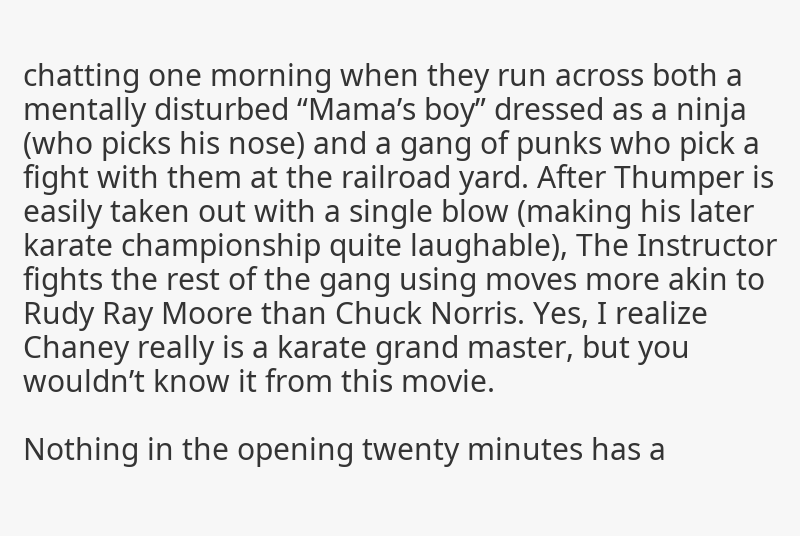chatting one morning when they run across both a mentally disturbed “Mama’s boy” dressed as a ninja (who picks his nose) and a gang of punks who pick a fight with them at the railroad yard. After Thumper is easily taken out with a single blow (making his later karate championship quite laughable), The Instructor fights the rest of the gang using moves more akin to Rudy Ray Moore than Chuck Norris. Yes, I realize Chaney really is a karate grand master, but you wouldn’t know it from this movie.

Nothing in the opening twenty minutes has a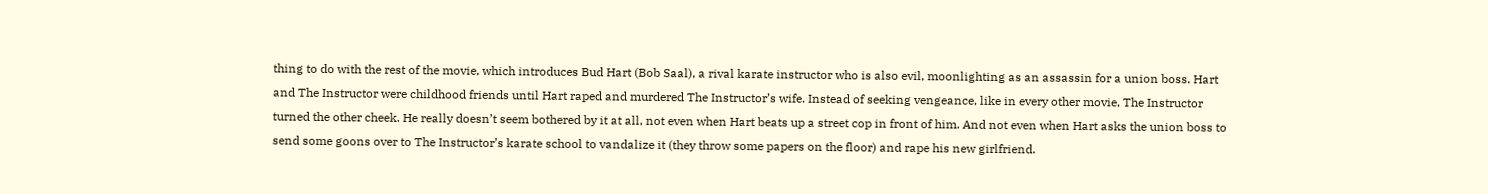thing to do with the rest of the movie, which introduces Bud Hart (Bob Saal), a rival karate instructor who is also evil, moonlighting as an assassin for a union boss. Hart and The Instructor were childhood friends until Hart raped and murdered The Instructor’s wife. Instead of seeking vengeance, like in every other movie, The Instructor turned the other cheek. He really doesn’t seem bothered by it at all, not even when Hart beats up a street cop in front of him. And not even when Hart asks the union boss to send some goons over to The Instructor’s karate school to vandalize it (they throw some papers on the floor) and rape his new girlfriend.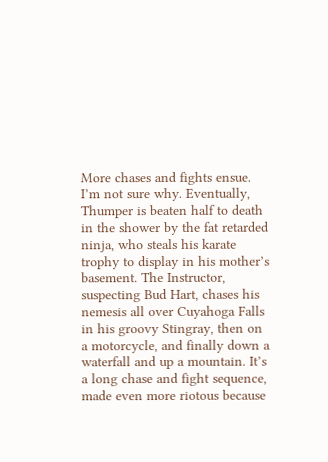More chases and fights ensue. I’m not sure why. Eventually, Thumper is beaten half to death in the shower by the fat retarded ninja, who steals his karate trophy to display in his mother’s basement. The Instructor, suspecting Bud Hart, chases his nemesis all over Cuyahoga Falls in his groovy Stingray, then on a motorcycle, and finally down a waterfall and up a mountain. It’s a long chase and fight sequence, made even more riotous because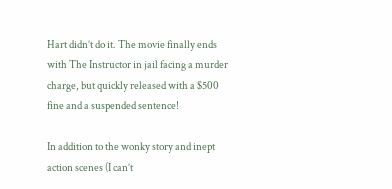Hart didn’t do it. The movie finally ends with The Instructor in jail facing a murder charge, but quickly released with a $500 fine and a suspended sentence!

In addition to the wonky story and inept action scenes (I can’t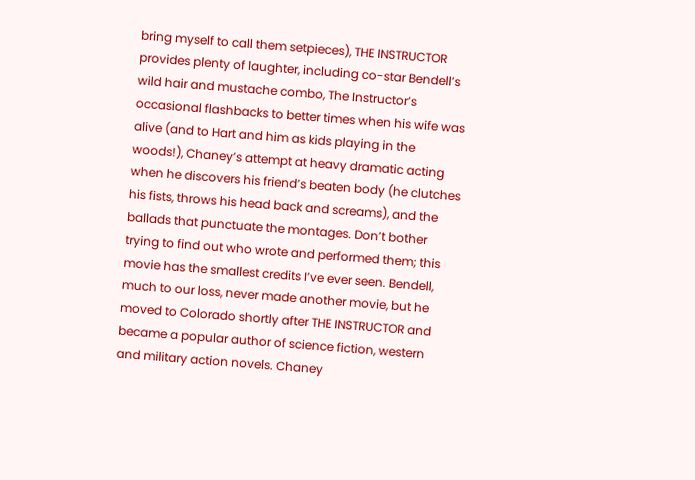bring myself to call them setpieces), THE INSTRUCTOR provides plenty of laughter, including co-star Bendell’s wild hair and mustache combo, The Instructor’s occasional flashbacks to better times when his wife was alive (and to Hart and him as kids playing in the woods!), Chaney’s attempt at heavy dramatic acting when he discovers his friend’s beaten body (he clutches his fists, throws his head back and screams), and the ballads that punctuate the montages. Don’t bother trying to find out who wrote and performed them; this movie has the smallest credits I’ve ever seen. Bendell, much to our loss, never made another movie, but he moved to Colorado shortly after THE INSTRUCTOR and became a popular author of science fiction, western and military action novels. Chaney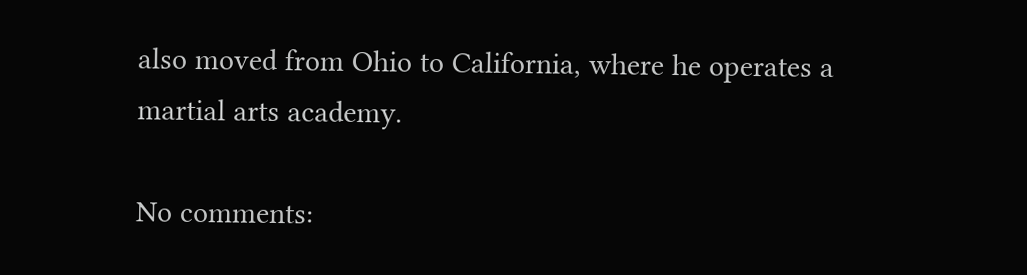also moved from Ohio to California, where he operates a martial arts academy.

No comments: